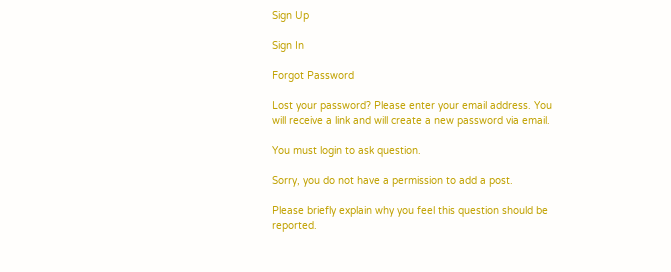Sign Up

Sign In

Forgot Password

Lost your password? Please enter your email address. You will receive a link and will create a new password via email.

You must login to ask question.

Sorry, you do not have a permission to add a post.

Please briefly explain why you feel this question should be reported.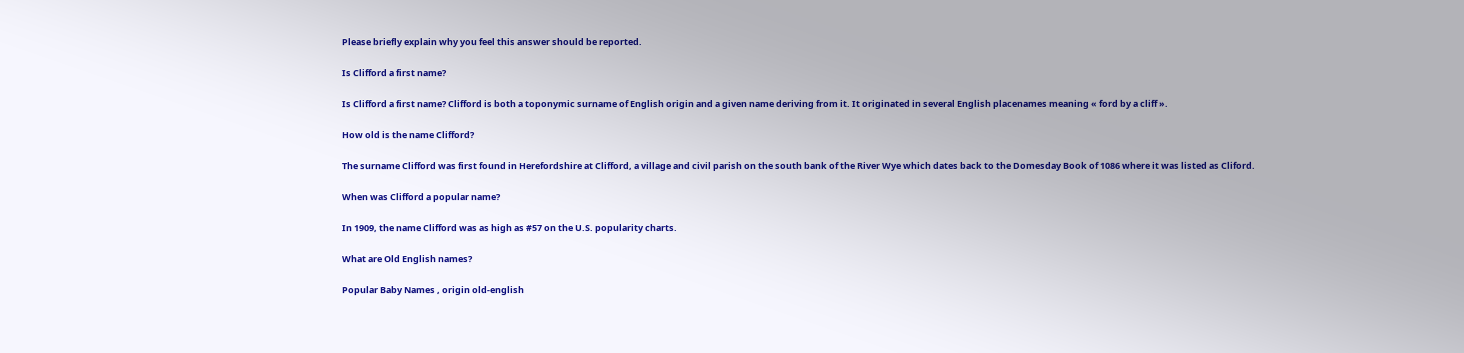Please briefly explain why you feel this answer should be reported.

Is Clifford a first name?

Is Clifford a first name? Clifford is both a toponymic surname of English origin and a given name deriving from it. It originated in several English placenames meaning « ford by a cliff ».

How old is the name Clifford?

The surname Clifford was first found in Herefordshire at Clifford, a village and civil parish on the south bank of the River Wye which dates back to the Domesday Book of 1086 where it was listed as Cliford.

When was Clifford a popular name?

In 1909, the name Clifford was as high as #57 on the U.S. popularity charts.

What are Old English names?

Popular Baby Names , origin old-english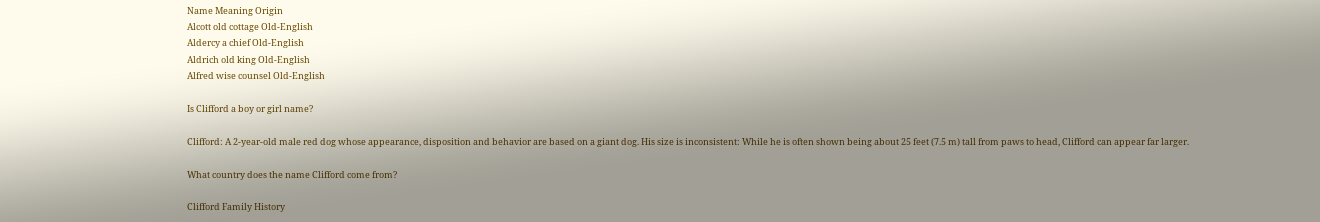Name Meaning Origin
Alcott old cottage Old-English
Aldercy a chief Old-English
Aldrich old king Old-English
Alfred wise counsel Old-English

Is Clifford a boy or girl name?

Clifford: A 2-year-old male red dog whose appearance, disposition and behavior are based on a giant dog. His size is inconsistent: While he is often shown being about 25 feet (7.5 m) tall from paws to head, Clifford can appear far larger.

What country does the name Clifford come from?

Clifford Family History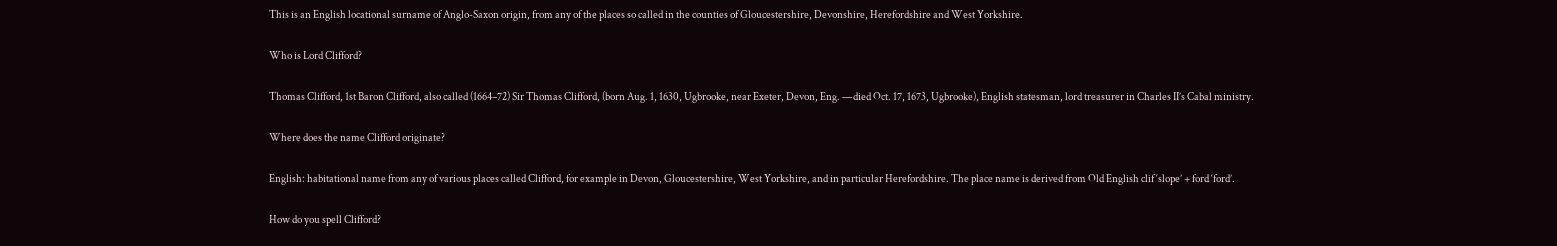This is an English locational surname of Anglo-Saxon origin, from any of the places so called in the counties of Gloucestershire, Devonshire, Herefordshire and West Yorkshire.

Who is Lord Clifford?

Thomas Clifford, 1st Baron Clifford, also called (1664–72) Sir Thomas Clifford, (born Aug. 1, 1630, Ugbrooke, near Exeter, Devon, Eng. —died Oct. 17, 1673, Ugbrooke), English statesman, lord treasurer in Charles II’s Cabal ministry.

Where does the name Clifford originate?

English: habitational name from any of various places called Clifford, for example in Devon, Gloucestershire, West Yorkshire, and in particular Herefordshire. The place name is derived from Old English clif ‘slope’ + ford ‘ford’.

How do you spell Clifford?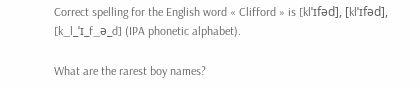Correct spelling for the English word « Clifford » is [klˈɪfəd], [klˈɪfəd], [k_l_ˈɪ_f_ə_d] (IPA phonetic alphabet).

What are the rarest boy names?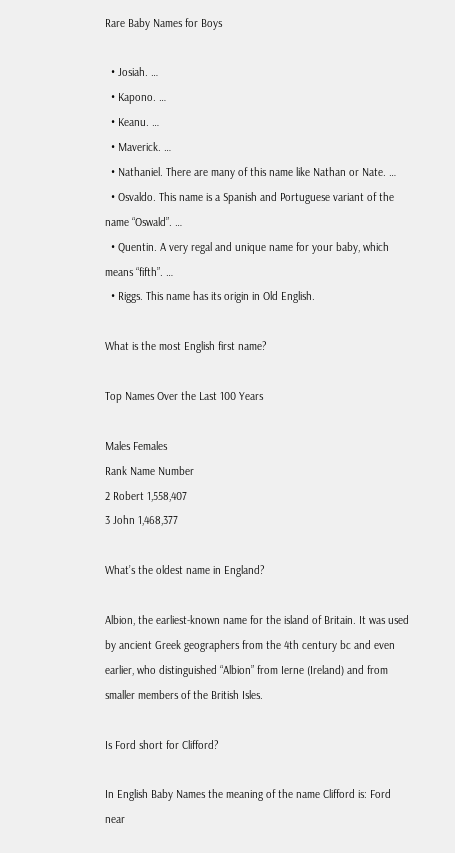Rare Baby Names for Boys

  • Josiah. …
  • Kapono. …
  • Keanu. …
  • Maverick. …
  • Nathaniel. There are many of this name like Nathan or Nate. …
  • Osvaldo. This name is a Spanish and Portuguese variant of the name “Oswald”. …
  • Quentin. A very regal and unique name for your baby, which means “fifth”. …
  • Riggs. This name has its origin in Old English.

What is the most English first name?

Top Names Over the Last 100 Years

Males Females
Rank Name Number
2 Robert 1,558,407
3 John 1,468,377

What’s the oldest name in England?

Albion, the earliest-known name for the island of Britain. It was used by ancient Greek geographers from the 4th century bc and even earlier, who distinguished “Albion” from Ierne (Ireland) and from smaller members of the British Isles.

Is Ford short for Clifford?

In English Baby Names the meaning of the name Clifford is: Ford near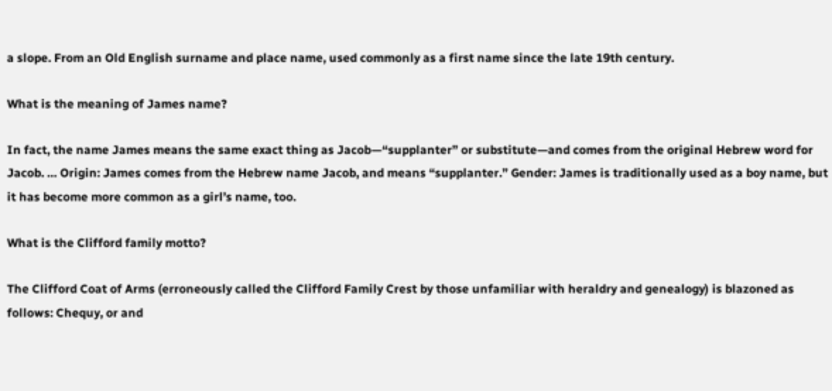a slope. From an Old English surname and place name, used commonly as a first name since the late 19th century.

What is the meaning of James name?

In fact, the name James means the same exact thing as Jacob—“supplanter” or substitute—and comes from the original Hebrew word for Jacob. … Origin: James comes from the Hebrew name Jacob, and means “supplanter.” Gender: James is traditionally used as a boy name, but it has become more common as a girl’s name, too.

What is the Clifford family motto?

The Clifford Coat of Arms (erroneously called the Clifford Family Crest by those unfamiliar with heraldry and genealogy) is blazoned as follows: Chequy, or and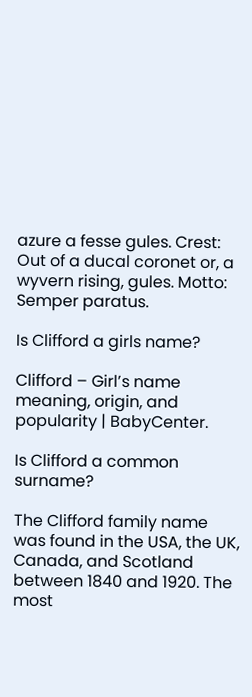azure a fesse gules. Crest: Out of a ducal coronet or, a wyvern rising, gules. Motto: Semper paratus.

Is Clifford a girls name?

Clifford – Girl’s name meaning, origin, and popularity | BabyCenter.

Is Clifford a common surname?

The Clifford family name was found in the USA, the UK, Canada, and Scotland between 1840 and 1920. The most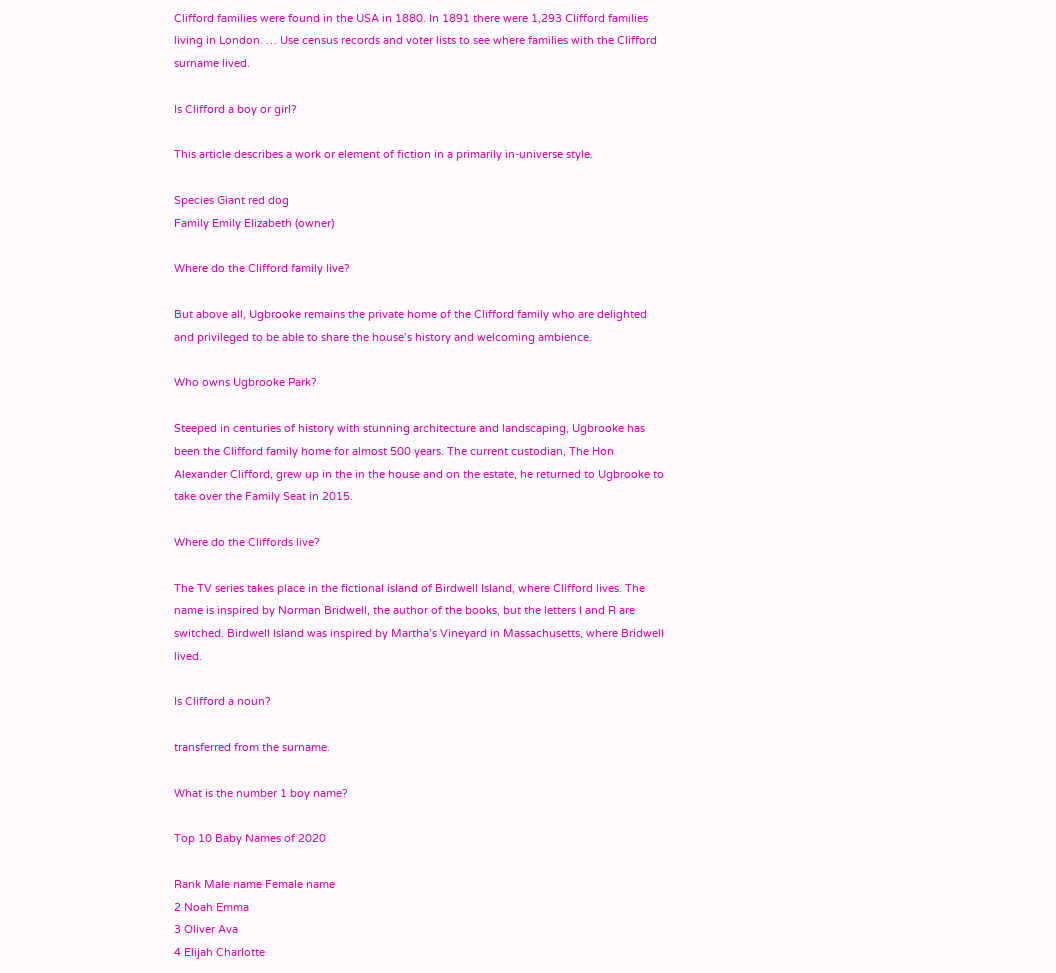Clifford families were found in the USA in 1880. In 1891 there were 1,293 Clifford families living in London. … Use census records and voter lists to see where families with the Clifford surname lived.

Is Clifford a boy or girl?

This article describes a work or element of fiction in a primarily in-universe style.

Species Giant red dog
Family Emily Elizabeth (owner)

Where do the Clifford family live?

But above all, Ugbrooke remains the private home of the Clifford family who are delighted and privileged to be able to share the house’s history and welcoming ambience.

Who owns Ugbrooke Park?

Steeped in centuries of history with stunning architecture and landscaping, Ugbrooke has been the Clifford family home for almost 500 years. The current custodian, The Hon Alexander Clifford, grew up in the in the house and on the estate, he returned to Ugbrooke to take over the Family Seat in 2015.

Where do the Cliffords live?

The TV series takes place in the fictional island of Birdwell Island, where Clifford lives. The name is inspired by Norman Bridwell, the author of the books, but the letters I and R are switched. Birdwell Island was inspired by Martha’s Vineyard in Massachusetts, where Bridwell lived.

Is Clifford a noun?

transferred from the surname.

What is the number 1 boy name?

Top 10 Baby Names of 2020

Rank Male name Female name
2 Noah Emma
3 Oliver Ava
4 Elijah Charlotte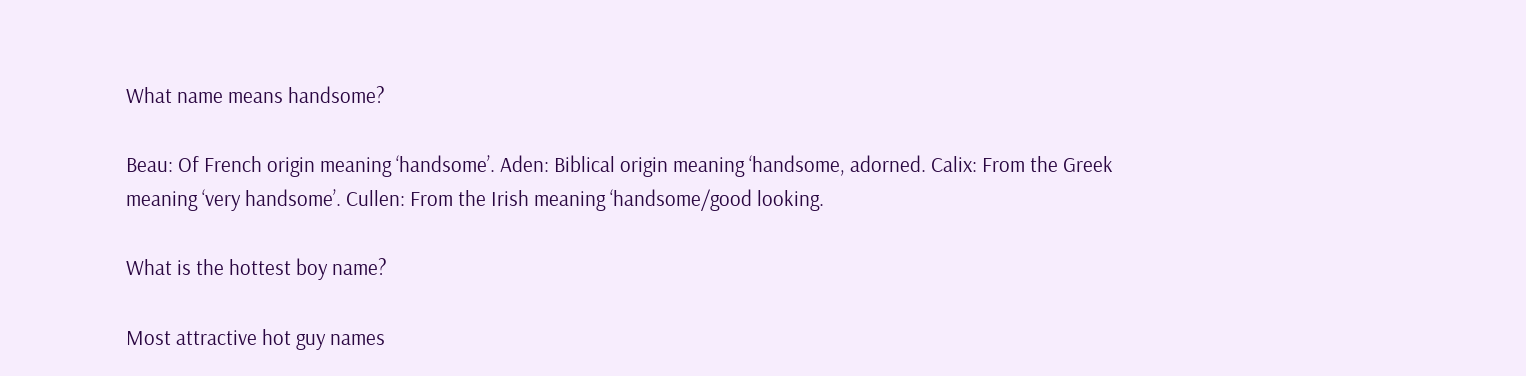What name means handsome?

Beau: Of French origin meaning ‘handsome’. Aden: Biblical origin meaning ‘handsome, adorned. Calix: From the Greek meaning ‘very handsome’. Cullen: From the Irish meaning ‘handsome/good looking.

What is the hottest boy name?

Most attractive hot guy names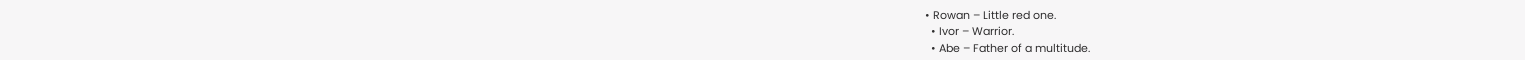• Rowan – Little red one.
  • Ivor – Warrior.
  • Abe – Father of a multitude.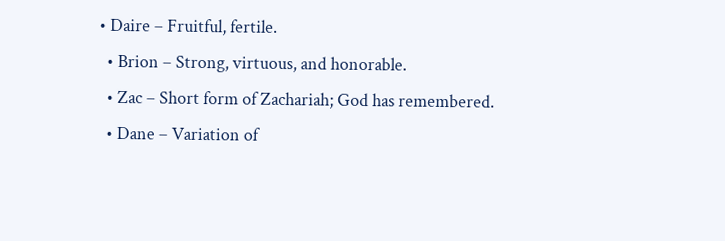• Daire – Fruitful, fertile.
  • Brion – Strong, virtuous, and honorable.
  • Zac – Short form of Zachariah; God has remembered.
  • Dane – Variation of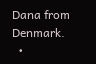Dana from Denmark.
  •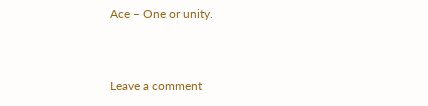Ace – One or unity.



Leave a comment